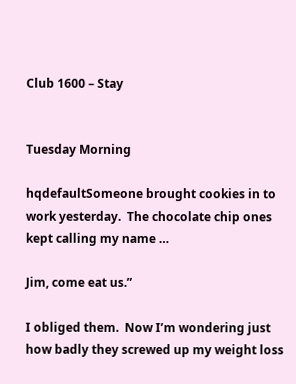Club 1600 – Stay


Tuesday Morning

hqdefaultSomeone brought cookies in to work yesterday.  The chocolate chip ones kept calling my name …

Jim, come eat us.”

I obliged them.  Now I’m wondering just how badly they screwed up my weight loss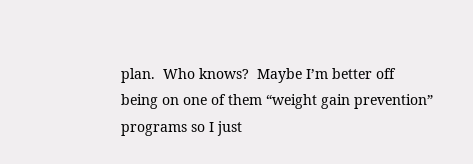plan.  Who knows?  Maybe I’m better off being on one of them “weight gain prevention” programs so I just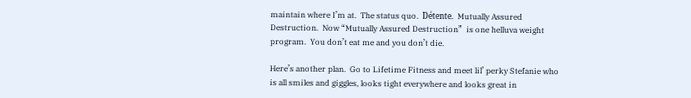maintain where I’m at.  The status quo.  Détente.  Mutually Assured Destruction.  Now “Mutually Assured Destruction”  is one helluva weight program.  You don’t eat me and you don’t die.

Here’s another plan.  Go to Lifetime Fitness and meet lil’ perky Stefanie who is all smiles and giggles, looks tight everywhere and looks great in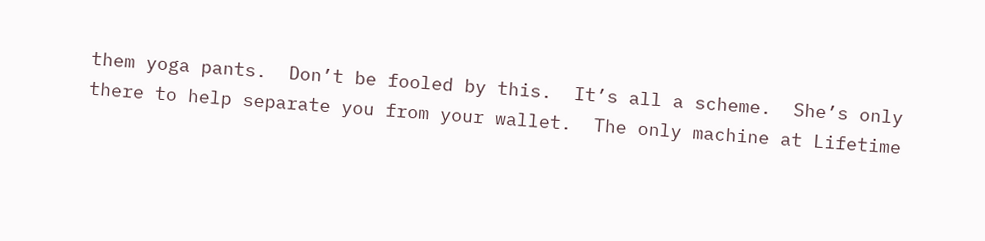them yoga pants.  Don’t be fooled by this.  It’s all a scheme.  She’s only there to help separate you from your wallet.  The only machine at Lifetime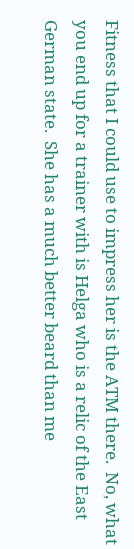Fitness that I could use to impress her is the ATM there.  No, what you end up for a trainer with is Helga who is a relic of the East German state.  She has a much better beard than me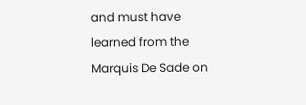and must have learned from the Marquis De Sade on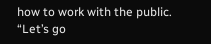how to work with the public.  “Let’s go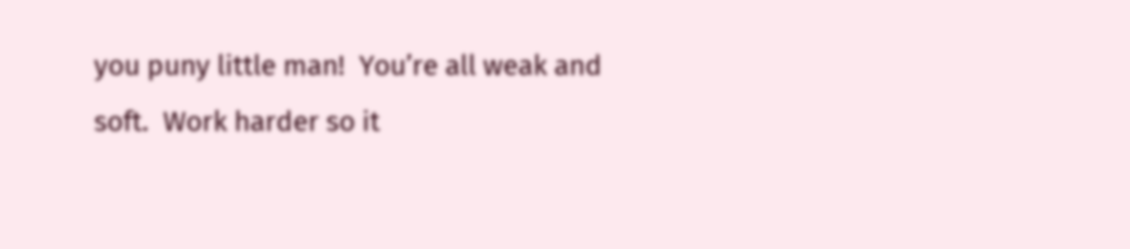you puny little man!  You’re all weak and soft.  Work harder so it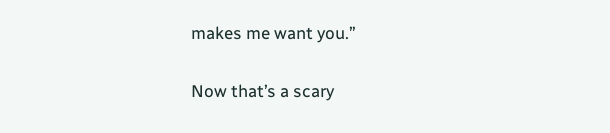makes me want you.”

Now that’s a scary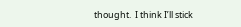thought.  I think I’ll stick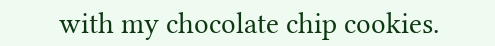with my chocolate chip cookies.